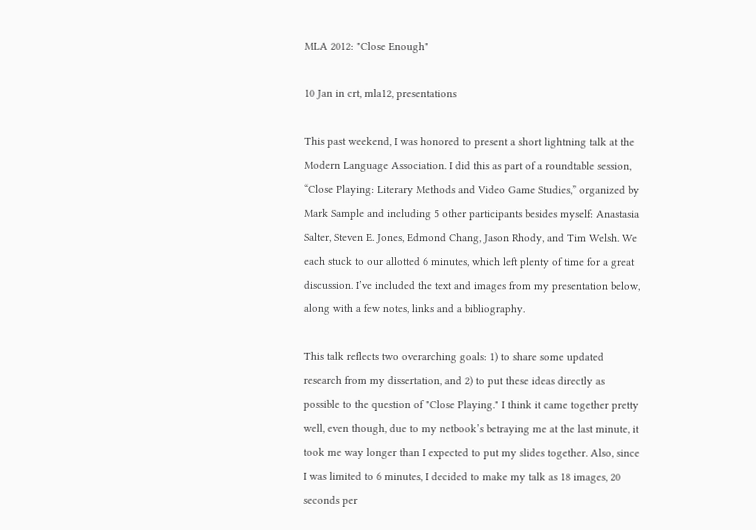MLA 2012: "Close Enough"

10 Jan in crt, mla12, presentations

This past weekend, I was honored to present a short lightning talk at the Modern Language Association. I did this as part of a roundtable session, “Close Playing: Literary Methods and Video Game Studies,” organized by Mark Sample and including 5 other participants besides myself: Anastasia Salter, Steven E. Jones, Edmond Chang, Jason Rhody, and Tim Welsh. We each stuck to our allotted 6 minutes, which left plenty of time for a great discussion. I’ve included the text and images from my presentation below, along with a few notes, links and a bibliography.

This talk reflects two overarching goals: 1) to share some updated research from my dissertation, and 2) to put these ideas directly as possible to the question of "Close Playing." I think it came together pretty well, even though, due to my netbook’s betraying me at the last minute, it took me way longer than I expected to put my slides together. Also, since I was limited to 6 minutes, I decided to make my talk as 18 images, 20 seconds per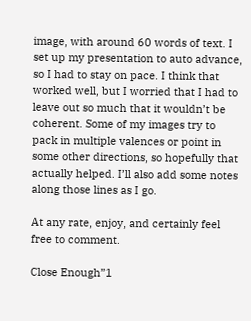image, with around 60 words of text. I set up my presentation to auto advance, so I had to stay on pace. I think that worked well, but I worried that I had to leave out so much that it wouldn’t be coherent. Some of my images try to pack in multiple valences or point in some other directions, so hopefully that actually helped. I’ll also add some notes along those lines as I go.

At any rate, enjoy, and certainly feel free to comment.

Close Enough”1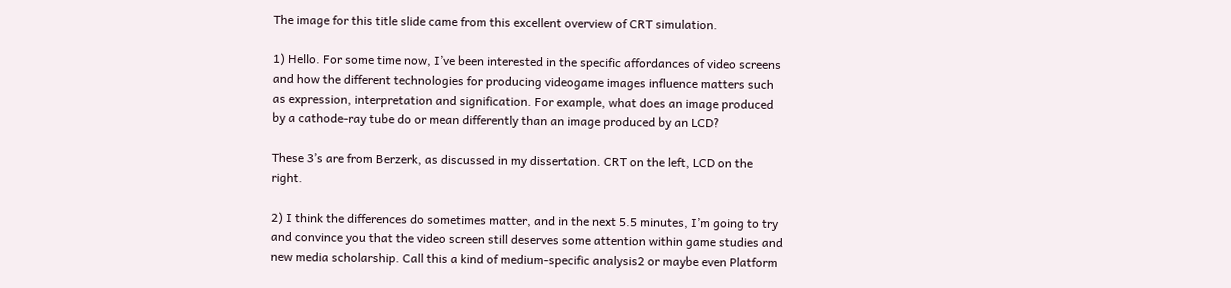The image for this title slide came from this excellent overview of CRT simulation.

1) Hello. For some time now, I’ve been interested in the specific affordances of video screens and how the different technologies for producing videogame images influence matters such as expression, interpretation and signification. For example, what does an image produced by a cathode-ray tube do or mean differently than an image produced by an LCD?

These 3’s are from Berzerk, as discussed in my dissertation. CRT on the left, LCD on the right.

2) I think the differences do sometimes matter, and in the next 5.5 minutes, I’m going to try and convince you that the video screen still deserves some attention within game studies and new media scholarship. Call this a kind of medium-specific analysis2 or maybe even Platform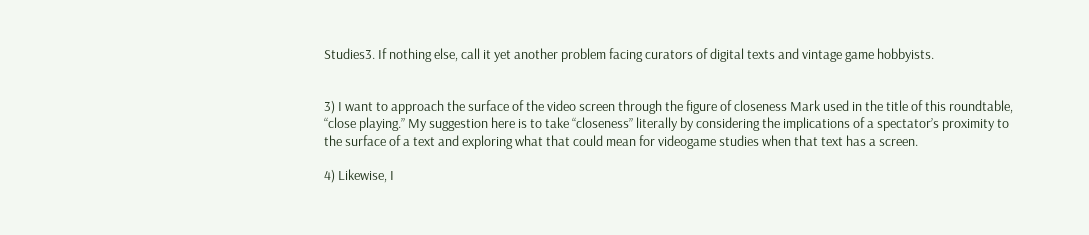Studies3. If nothing else, call it yet another problem facing curators of digital texts and vintage game hobbyists.


3) I want to approach the surface of the video screen through the figure of closeness Mark used in the title of this roundtable, “close playing.” My suggestion here is to take “closeness” literally by considering the implications of a spectator’s proximity to the surface of a text and exploring what that could mean for videogame studies when that text has a screen.

4) Likewise, I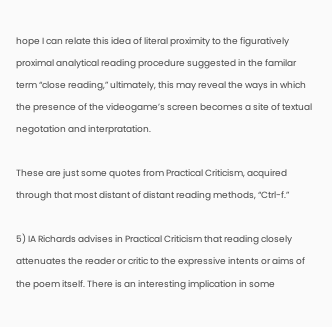hope I can relate this idea of literal proximity to the figuratively proximal analytical reading procedure suggested in the familar term “close reading,” ultimately, this may reveal the ways in which the presence of the videogame’s screen becomes a site of textual negotation and interpratation.

These are just some quotes from Practical Criticism, acquired through that most distant of distant reading methods, “Ctrl-f.”

5) IA Richards advises in Practical Criticism that reading closely attenuates the reader or critic to the expressive intents or aims of the poem itself. There is an interesting implication in some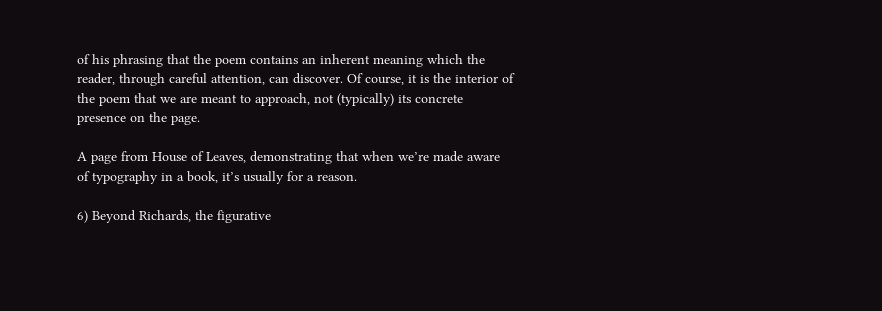of his phrasing that the poem contains an inherent meaning which the reader, through careful attention, can discover. Of course, it is the interior of the poem that we are meant to approach, not (typically) its concrete presence on the page.

A page from House of Leaves, demonstrating that when we’re made aware of typography in a book, it’s usually for a reason.

6) Beyond Richards, the figurative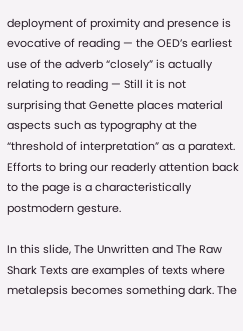deployment of proximity and presence is evocative of reading — the OED’s earliest use of the adverb “closely” is actually relating to reading — Still it is not surprising that Genette places material aspects such as typography at the “threshold of interpretation” as a paratext. Efforts to bring our readerly attention back to the page is a characteristically postmodern gesture.

In this slide, The Unwritten and The Raw Shark Texts are examples of texts where metalepsis becomes something dark. The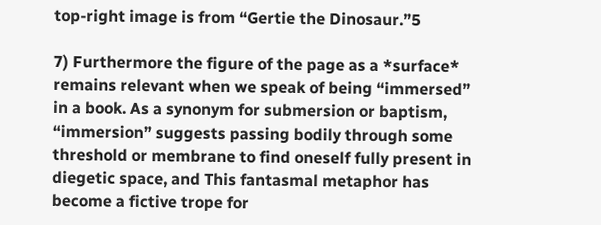top-right image is from “Gertie the Dinosaur.”5

7) Furthermore the figure of the page as a *surface* remains relevant when we speak of being “immersed” in a book. As a synonym for submersion or baptism, “immersion” suggests passing bodily through some threshold or membrane to find oneself fully present in diegetic space, and This fantasmal metaphor has become a fictive trope for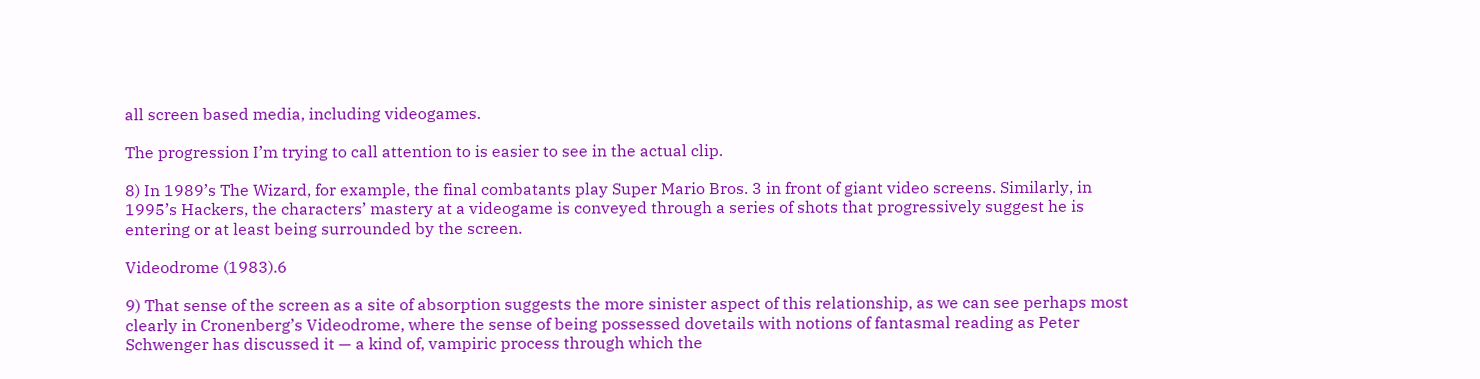all screen based media, including videogames.

The progression I’m trying to call attention to is easier to see in the actual clip.

8) In 1989’s The Wizard, for example, the final combatants play Super Mario Bros. 3 in front of giant video screens. Similarly, in 1995’s Hackers, the characters’ mastery at a videogame is conveyed through a series of shots that progressively suggest he is entering or at least being surrounded by the screen.

Videodrome (1983).6

9) That sense of the screen as a site of absorption suggests the more sinister aspect of this relationship, as we can see perhaps most clearly in Cronenberg’s Videodrome, where the sense of being possessed dovetails with notions of fantasmal reading as Peter Schwenger has discussed it — a kind of, vampiric process through which the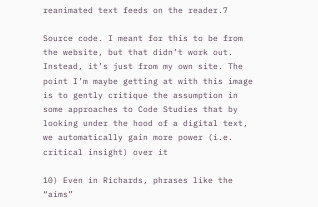reanimated text feeds on the reader.7

Source code. I meant for this to be from the website, but that didn’t work out. Instead, it’s just from my own site. The point I’m maybe getting at with this image is to gently critique the assumption in some approaches to Code Studies that by looking under the hood of a digital text, we automatically gain more power (i.e. critical insight) over it

10) Even in Richards, phrases like the “aims”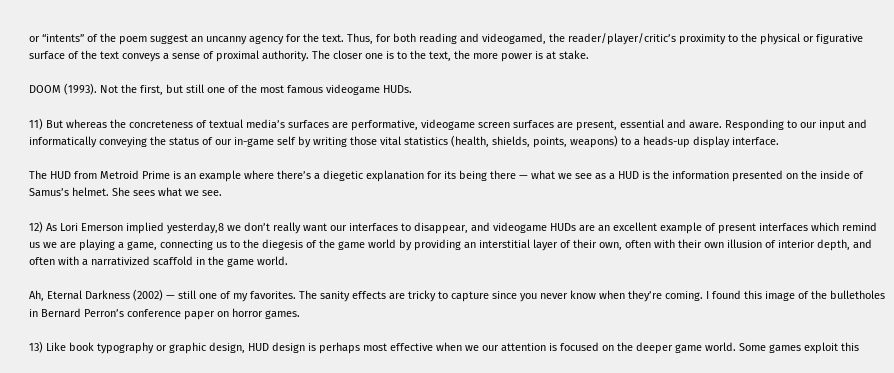or “intents” of the poem suggest an uncanny agency for the text. Thus, for both reading and videogamed, the reader/player/critic’s proximity to the physical or figurative surface of the text conveys a sense of proximal authority. The closer one is to the text, the more power is at stake.

DOOM (1993). Not the first, but still one of the most famous videogame HUDs.

11) But whereas the concreteness of textual media’s surfaces are performative, videogame screen surfaces are present, essential and aware. Responding to our input and informatically conveying the status of our in-game self by writing those vital statistics (health, shields, points, weapons) to a heads-up display interface.

The HUD from Metroid Prime is an example where there’s a diegetic explanation for its being there — what we see as a HUD is the information presented on the inside of Samus’s helmet. She sees what we see.

12) As Lori Emerson implied yesterday,8 we don’t really want our interfaces to disappear, and videogame HUDs are an excellent example of present interfaces which remind us we are playing a game, connecting us to the diegesis of the game world by providing an interstitial layer of their own, often with their own illusion of interior depth, and often with a narrativized scaffold in the game world.

Ah, Eternal Darkness (2002) — still one of my favorites. The sanity effects are tricky to capture since you never know when they’re coming. I found this image of the bulletholes in Bernard Perron’s conference paper on horror games.

13) Like book typography or graphic design, HUD design is perhaps most effective when we our attention is focused on the deeper game world. Some games exploit this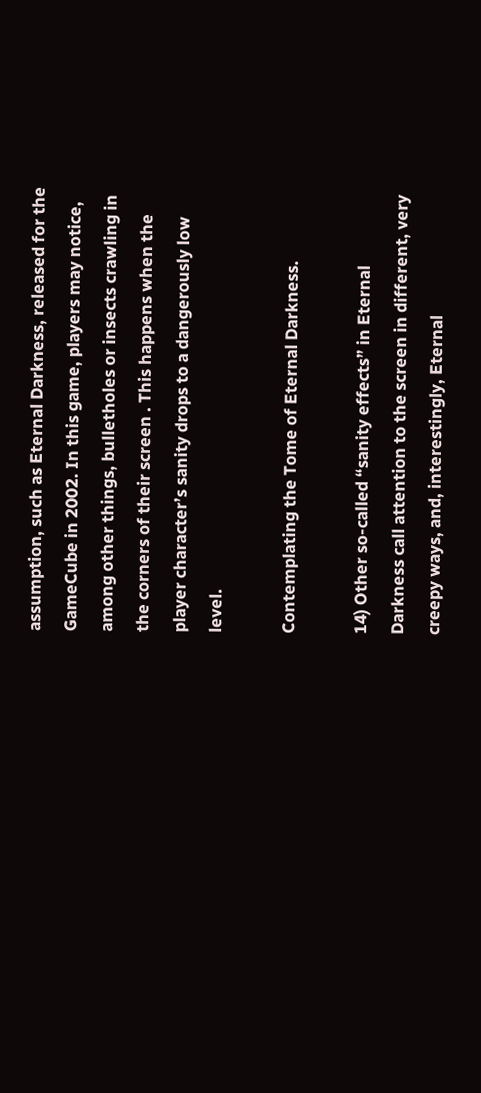assumption, such as Eternal Darkness, released for the GameCube in 2002. In this game, players may notice, among other things, bulletholes or insects crawling in the corners of their screen . This happens when the player character’s sanity drops to a dangerously low level.

Contemplating the Tome of Eternal Darkness.

14) Other so-called “sanity effects” in Eternal Darkness call attention to the screen in different, very creepy ways, and, interestingly, Eternal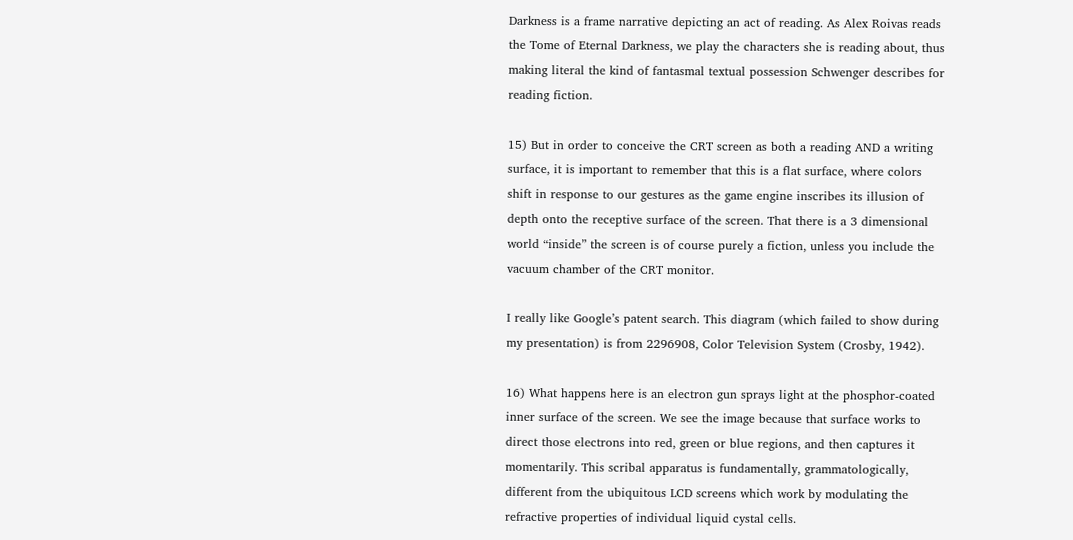Darkness is a frame narrative depicting an act of reading. As Alex Roivas reads the Tome of Eternal Darkness, we play the characters she is reading about, thus making literal the kind of fantasmal textual possession Schwenger describes for reading fiction.

15) But in order to conceive the CRT screen as both a reading AND a writing surface, it is important to remember that this is a flat surface, where colors shift in response to our gestures as the game engine inscribes its illusion of depth onto the receptive surface of the screen. That there is a 3 dimensional world “inside” the screen is of course purely a fiction, unless you include the vacuum chamber of the CRT monitor.

I really like Google’s patent search. This diagram (which failed to show during my presentation) is from 2296908, Color Television System (Crosby, 1942).

16) What happens here is an electron gun sprays light at the phosphor-coated inner surface of the screen. We see the image because that surface works to direct those electrons into red, green or blue regions, and then captures it momentarily. This scribal apparatus is fundamentally, grammatologically, different from the ubiquitous LCD screens which work by modulating the refractive properties of individual liquid cystal cells.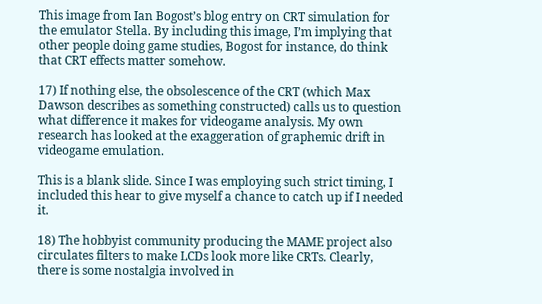This image from Ian Bogost’s blog entry on CRT simulation for the emulator Stella. By including this image, I’m implying that other people doing game studies, Bogost for instance, do think that CRT effects matter somehow.

17) If nothing else, the obsolescence of the CRT (which Max Dawson describes as something constructed) calls us to question what difference it makes for videogame analysis. My own research has looked at the exaggeration of graphemic drift in videogame emulation.

This is a blank slide. Since I was employing such strict timing, I included this hear to give myself a chance to catch up if I needed it.

18) The hobbyist community producing the MAME project also circulates filters to make LCDs look more like CRTs. Clearly, there is some nostalgia involved in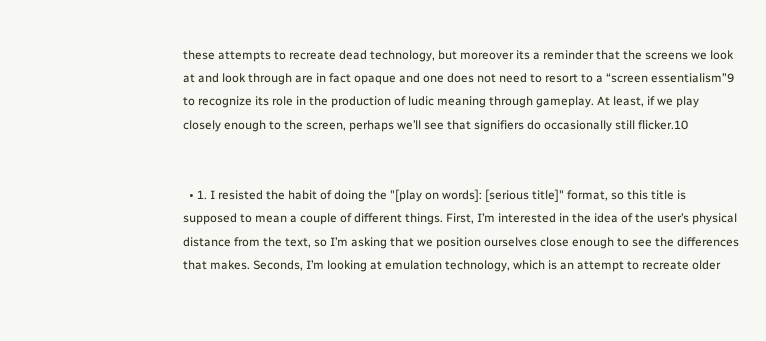these attempts to recreate dead technology, but moreover its a reminder that the screens we look at and look through are in fact opaque and one does not need to resort to a “screen essentialism”9 to recognize its role in the production of ludic meaning through gameplay. At least, if we play closely enough to the screen, perhaps we’ll see that signifiers do occasionally still flicker.10


  • 1. I resisted the habit of doing the "[play on words]: [serious title]" format, so this title is supposed to mean a couple of different things. First, I’m interested in the idea of the user’s physical distance from the text, so I’m asking that we position ourselves close enough to see the differences that makes. Seconds, I’m looking at emulation technology, which is an attempt to recreate older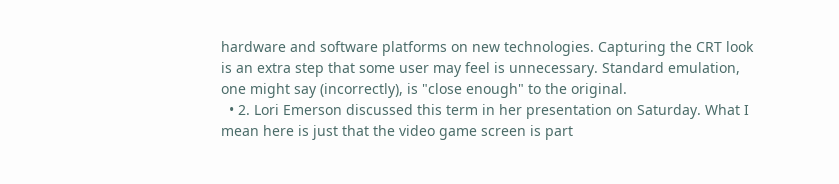hardware and software platforms on new technologies. Capturing the CRT look is an extra step that some user may feel is unnecessary. Standard emulation, one might say (incorrectly), is "close enough" to the original.
  • 2. Lori Emerson discussed this term in her presentation on Saturday. What I mean here is just that the video game screen is part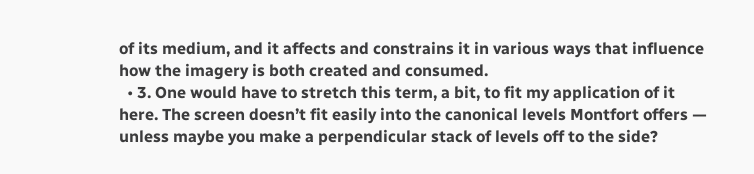of its medium, and it affects and constrains it in various ways that influence how the imagery is both created and consumed.
  • 3. One would have to stretch this term, a bit, to fit my application of it here. The screen doesn’t fit easily into the canonical levels Montfort offers — unless maybe you make a perpendicular stack of levels off to the side?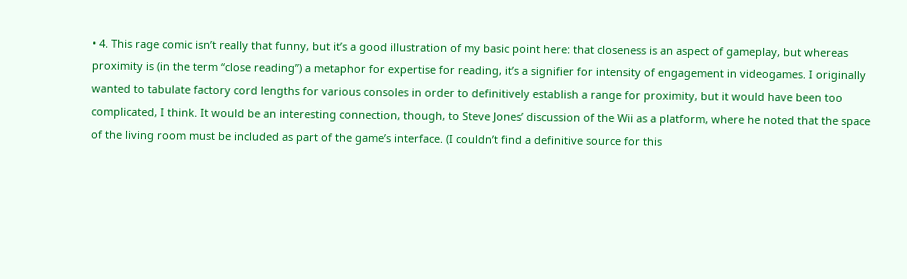• 4. This rage comic isn’t really that funny, but it’s a good illustration of my basic point here: that closeness is an aspect of gameplay, but whereas proximity is (in the term “close reading”) a metaphor for expertise for reading, it’s a signifier for intensity of engagement in videogames. I originally wanted to tabulate factory cord lengths for various consoles in order to definitively establish a range for proximity, but it would have been too complicated, I think. It would be an interesting connection, though, to Steve Jones’ discussion of the Wii as a platform, where he noted that the space of the living room must be included as part of the game’s interface. (I couldn’t find a definitive source for this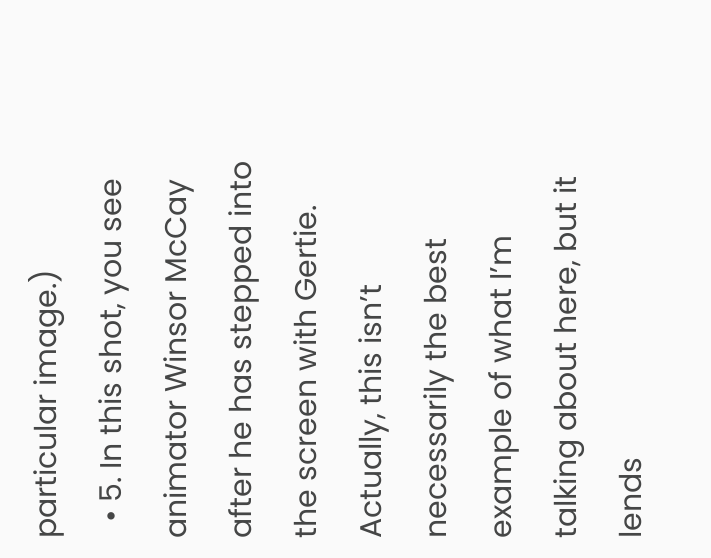particular image.)
  • 5. In this shot, you see animator Winsor McCay after he has stepped into the screen with Gertie. Actually, this isn’t necessarily the best example of what I’m talking about here, but it lends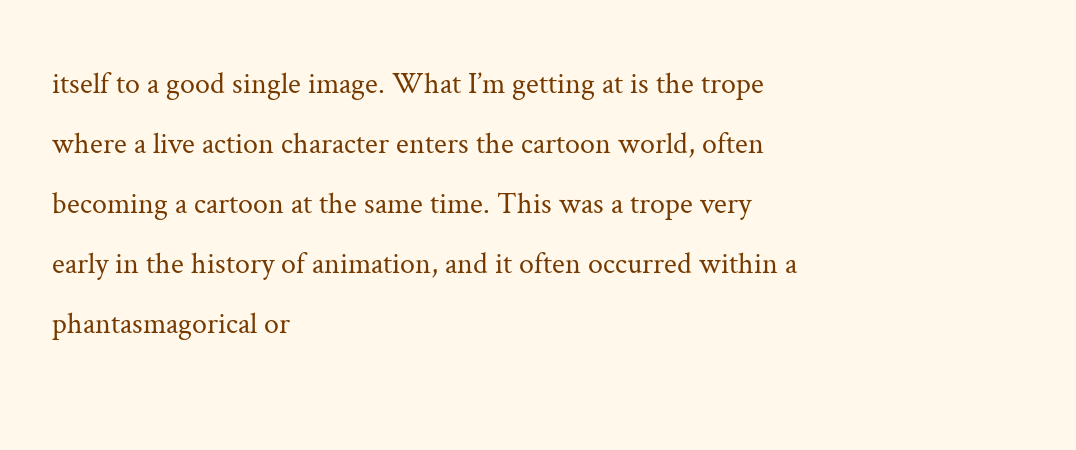itself to a good single image. What I’m getting at is the trope where a live action character enters the cartoon world, often becoming a cartoon at the same time. This was a trope very early in the history of animation, and it often occurred within a phantasmagorical or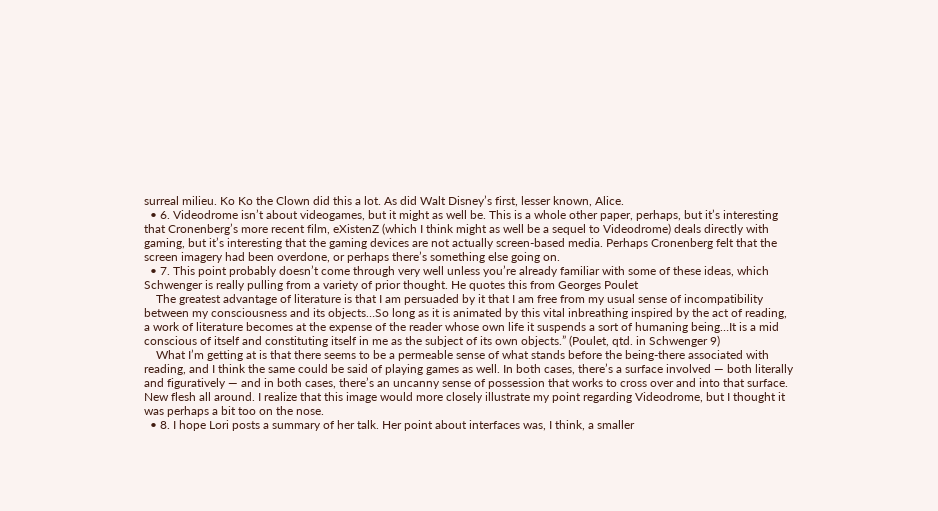surreal milieu. Ko Ko the Clown did this a lot. As did Walt Disney’s first, lesser known, Alice.
  • 6. Videodrome isn’t about videogames, but it might as well be. This is a whole other paper, perhaps, but it’s interesting that Cronenberg’s more recent film, eXistenZ (which I think might as well be a sequel to Videodrome) deals directly with gaming, but it’s interesting that the gaming devices are not actually screen-based media. Perhaps Cronenberg felt that the screen imagery had been overdone, or perhaps there’s something else going on.
  • 7. This point probably doesn’t come through very well unless you’re already familiar with some of these ideas, which Schwenger is really pulling from a variety of prior thought. He quotes this from Georges Poulet
    The greatest advantage of literature is that I am persuaded by it that I am free from my usual sense of incompatibility between my consciousness and its objects…So long as it is animated by this vital inbreathing inspired by the act of reading, a work of literature becomes at the expense of the reader whose own life it suspends a sort of humaning being…It is a mid conscious of itself and constituting itself in me as the subject of its own objects.” (Poulet, qtd. in Schwenger 9)
    What I’m getting at is that there seems to be a permeable sense of what stands before the being-there associated with reading, and I think the same could be said of playing games as well. In both cases, there’s a surface involved — both literally and figuratively — and in both cases, there’s an uncanny sense of possession that works to cross over and into that surface. New flesh all around. I realize that this image would more closely illustrate my point regarding Videodrome, but I thought it was perhaps a bit too on the nose.
  • 8. I hope Lori posts a summary of her talk. Her point about interfaces was, I think, a smaller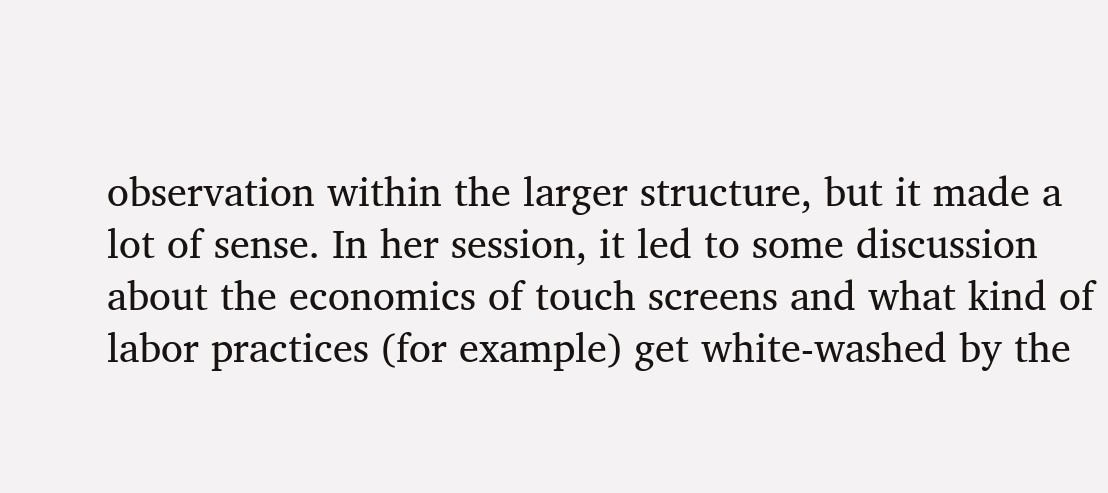observation within the larger structure, but it made a lot of sense. In her session, it led to some discussion about the economics of touch screens and what kind of labor practices (for example) get white-washed by the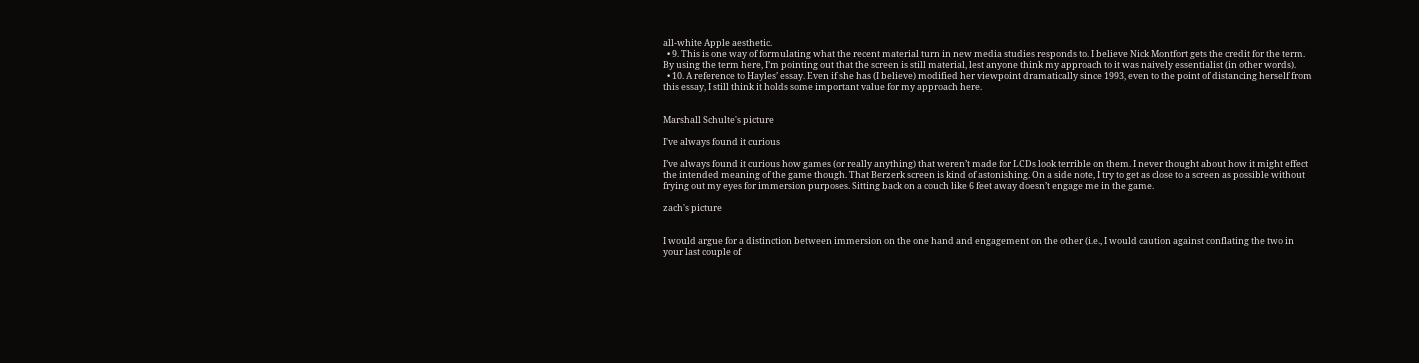all-white Apple aesthetic.
  • 9. This is one way of formulating what the recent material turn in new media studies responds to. I believe Nick Montfort gets the credit for the term. By using the term here, I’m pointing out that the screen is still material, lest anyone think my approach to it was naively essentialist (in other words).
  • 10. A reference to Hayles’ essay. Even if she has (I believe) modified her viewpoint dramatically since 1993, even to the point of distancing herself from this essay, I still think it holds some important value for my approach here.


Marshall Schulte's picture

I've always found it curious

I’ve always found it curious how games (or really anything) that weren’t made for LCDs look terrible on them. I never thought about how it might effect the intended meaning of the game though. That Berzerk screen is kind of astonishing. On a side note, I try to get as close to a screen as possible without frying out my eyes for immersion purposes. Sitting back on a couch like 6 feet away doesn’t engage me in the game.

zach's picture


I would argue for a distinction between immersion on the one hand and engagement on the other (i.e., I would caution against conflating the two in your last couple of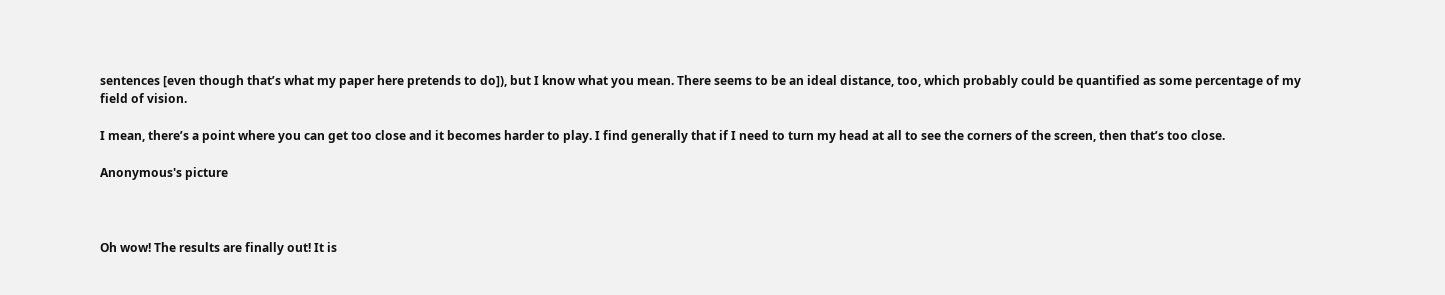sentences [even though that’s what my paper here pretends to do]), but I know what you mean. There seems to be an ideal distance, too, which probably could be quantified as some percentage of my field of vision.

I mean, there’s a point where you can get too close and it becomes harder to play. I find generally that if I need to turn my head at all to see the corners of the screen, then that’s too close.

Anonymous's picture



Oh wow! The results are finally out! It is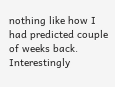nothing like how I had predicted couple of weeks back. Interestingly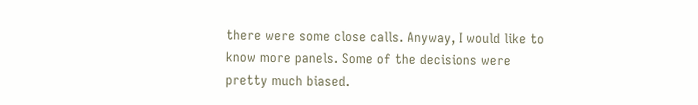there were some close calls. Anyway, I would like to know more panels. Some of the decisions were pretty much biased.